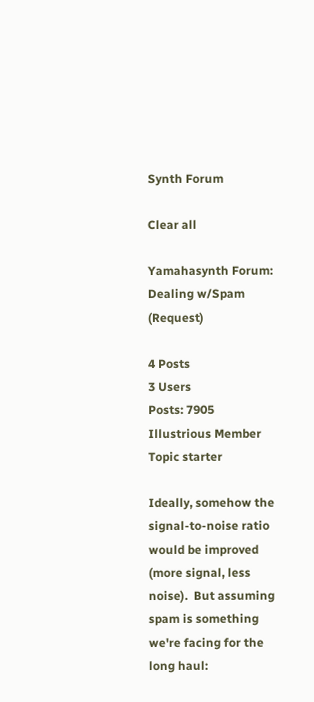Synth Forum

Clear all

Yamahasynth Forum: Dealing w/Spam (Request)

4 Posts
3 Users
Posts: 7905
Illustrious Member
Topic starter

Ideally, somehow the signal-to-noise ratio would be improved (more signal, less noise).  But assuming spam is something we're facing for the long haul: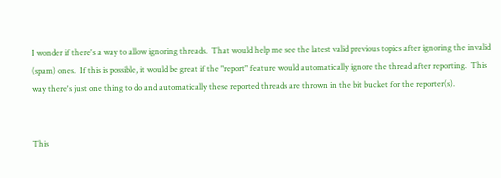I wonder if there's a way to allow ignoring threads.  That would help me see the latest valid previous topics after ignoring the invalid (spam) ones.  If this is possible, it would be great if the "report" feature would automatically ignore the thread after reporting.  This way there's just one thing to do and automatically these reported threads are thrown in the bit bucket for the reporter(s).


This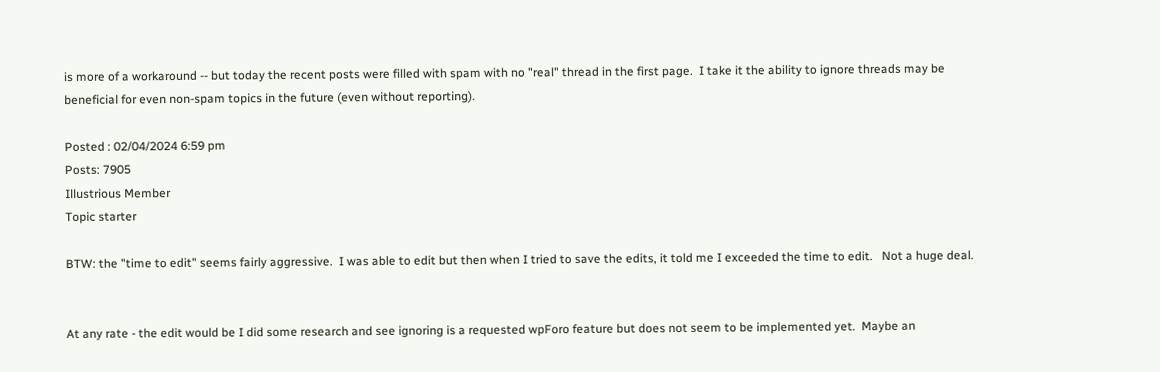is more of a workaround -- but today the recent posts were filled with spam with no "real" thread in the first page.  I take it the ability to ignore threads may be beneficial for even non-spam topics in the future (even without reporting).

Posted : 02/04/2024 6:59 pm
Posts: 7905
Illustrious Member
Topic starter

BTW: the "time to edit" seems fairly aggressive.  I was able to edit but then when I tried to save the edits, it told me I exceeded the time to edit.   Not a huge deal.


At any rate - the edit would be I did some research and see ignoring is a requested wpForo feature but does not seem to be implemented yet.  Maybe an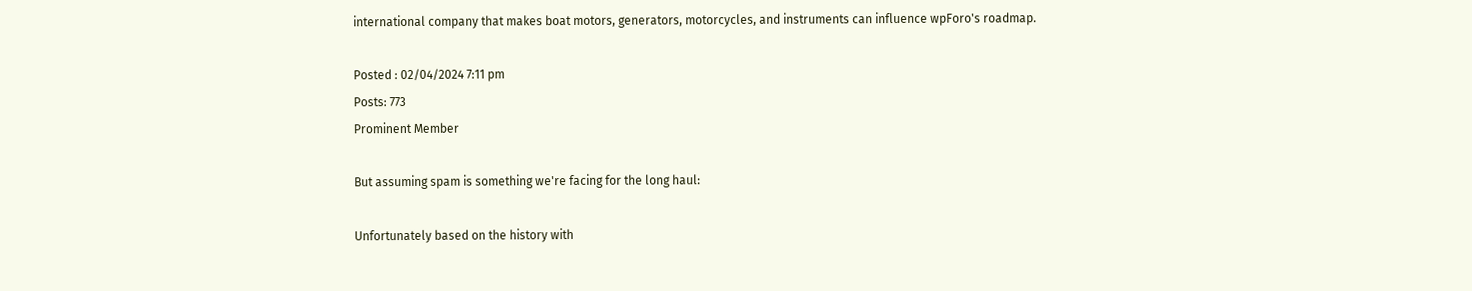international company that makes boat motors, generators, motorcycles, and instruments can influence wpForo's roadmap.

Posted : 02/04/2024 7:11 pm
Posts: 773
Prominent Member

But assuming spam is something we're facing for the long haul:

Unfortunately based on the history with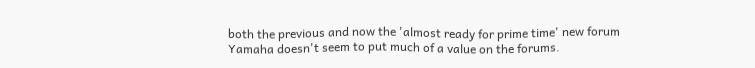both the previous and now the 'almost ready for prime time' new forum Yamaha doesn't seem to put much of a value on the forums.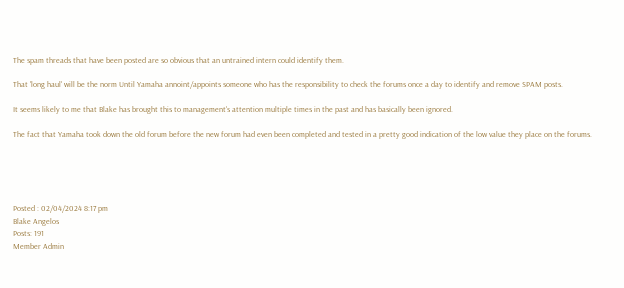The spam threads that have been posted are so obvious that an untrained intern could identify them.

That 'long haul' will be the norm Until Yamaha annoint/appoints someone who has the responsibility to check the forums once a day to identify and remove SPAM posts.

It seems likely to me that Blake has brought this to management's attention multiple times in the past and has basically been ignored.

The fact that Yamaha took down the old forum before the new forum had even been completed and tested in a pretty good indication of the low value they place on the forums.





Posted : 02/04/2024 8:17 pm
Blake Angelos
Posts: 191
Member Admin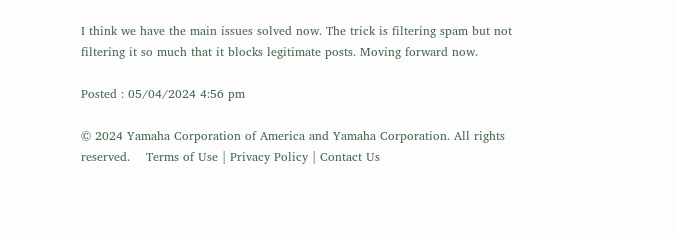I think we have the main issues solved now. The trick is filtering spam but not filtering it so much that it blocks legitimate posts. Moving forward now.

Posted : 05/04/2024 4:56 pm

© 2024 Yamaha Corporation of America and Yamaha Corporation. All rights reserved.    Terms of Use | Privacy Policy | Contact Us